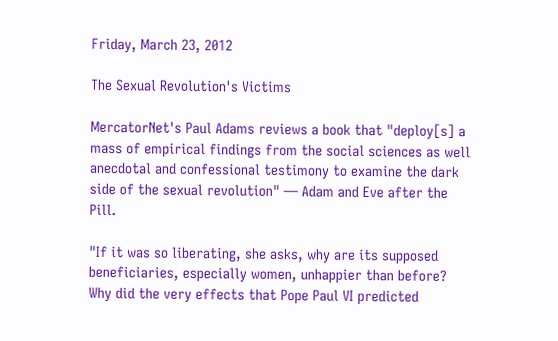Friday, March 23, 2012

The Sexual Revolution's Victims

MercatorNet's Paul Adams reviews a book that "deploy[s] a mass of empirical findings from the social sciences as well anecdotal and confessional testimony to examine the dark side of the sexual revolution" — Adam and Eve after the Pill.

"If it was so liberating, she asks, why are its supposed beneficiaries, especially women, unhappier than before? Why did the very effects that Pope Paul VI predicted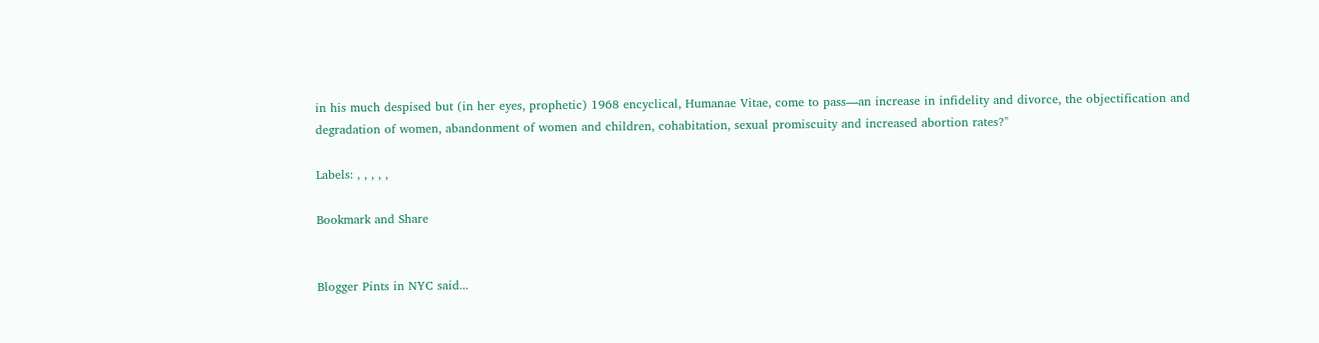in his much despised but (in her eyes, prophetic) 1968 encyclical, Humanae Vitae, come to pass—an increase in infidelity and divorce, the objectification and degradation of women, abandonment of women and children, cohabitation, sexual promiscuity and increased abortion rates?"

Labels: , , , , ,

Bookmark and Share


Blogger Pints in NYC said...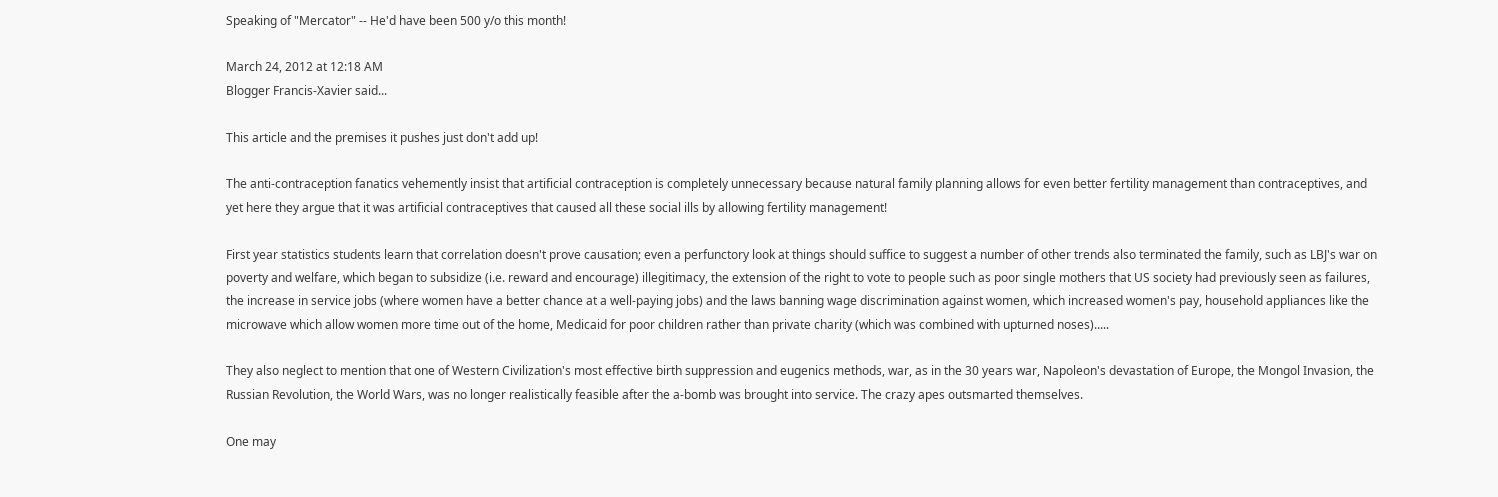Speaking of "Mercator" -- He'd have been 500 y/o this month!

March 24, 2012 at 12:18 AM
Blogger Francis-Xavier said...

This article and the premises it pushes just don't add up!

The anti-contraception fanatics vehemently insist that artificial contraception is completely unnecessary because natural family planning allows for even better fertility management than contraceptives, and yet here they argue that it was artificial contraceptives that caused all these social ills by allowing fertility management!

First year statistics students learn that correlation doesn't prove causation; even a perfunctory look at things should suffice to suggest a number of other trends also terminated the family, such as LBJ's war on poverty and welfare, which began to subsidize (i.e. reward and encourage) illegitimacy, the extension of the right to vote to people such as poor single mothers that US society had previously seen as failures, the increase in service jobs (where women have a better chance at a well-paying jobs) and the laws banning wage discrimination against women, which increased women's pay, household appliances like the microwave which allow women more time out of the home, Medicaid for poor children rather than private charity (which was combined with upturned noses).....

They also neglect to mention that one of Western Civilization's most effective birth suppression and eugenics methods, war, as in the 30 years war, Napoleon's devastation of Europe, the Mongol Invasion, the Russian Revolution, the World Wars, was no longer realistically feasible after the a-bomb was brought into service. The crazy apes outsmarted themselves.

One may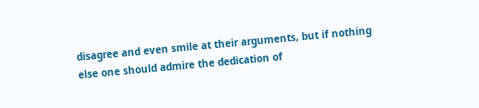disagree and even smile at their arguments, but if nothing else one should admire the dedication of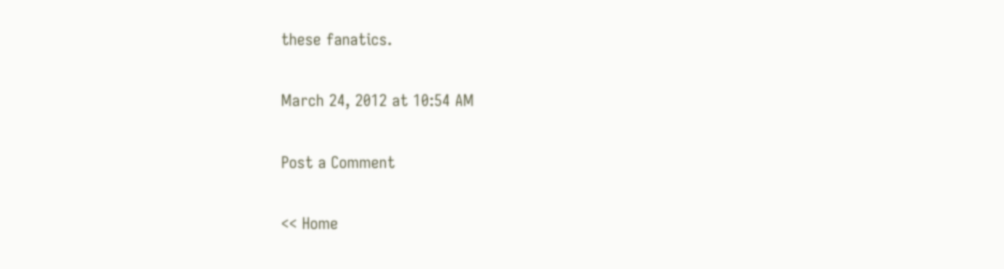these fanatics.

March 24, 2012 at 10:54 AM

Post a Comment

<< Home